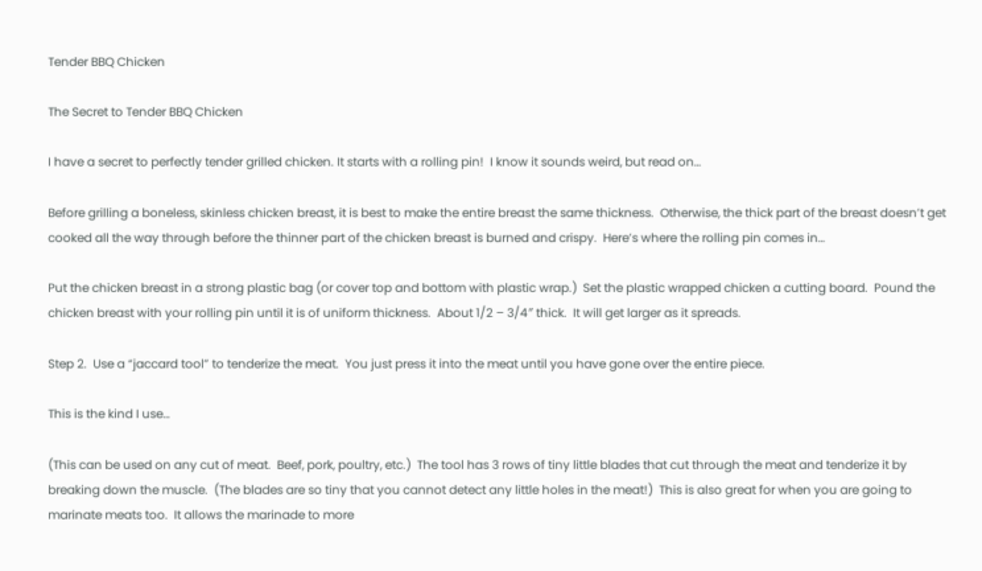Tender BBQ Chicken

The Secret to Tender BBQ Chicken

I have a secret to perfectly tender grilled chicken. It starts with a rolling pin!  I know it sounds weird, but read on…

Before grilling a boneless, skinless chicken breast, it is best to make the entire breast the same thickness.  Otherwise, the thick part of the breast doesn’t get cooked all the way through before the thinner part of the chicken breast is burned and crispy.  Here’s where the rolling pin comes in…

Put the chicken breast in a strong plastic bag (or cover top and bottom with plastic wrap.)  Set the plastic wrapped chicken a cutting board.  Pound the chicken breast with your rolling pin until it is of uniform thickness.  About 1/2 – 3/4″ thick.  It will get larger as it spreads.

Step 2.  Use a “jaccard tool” to tenderize the meat.  You just press it into the meat until you have gone over the entire piece.

This is the kind I use…

(This can be used on any cut of meat.  Beef, pork, poultry, etc.)  The tool has 3 rows of tiny little blades that cut through the meat and tenderize it by breaking down the muscle.  (The blades are so tiny that you cannot detect any little holes in the meat!)  This is also great for when you are going to marinate meats too.  It allows the marinade to more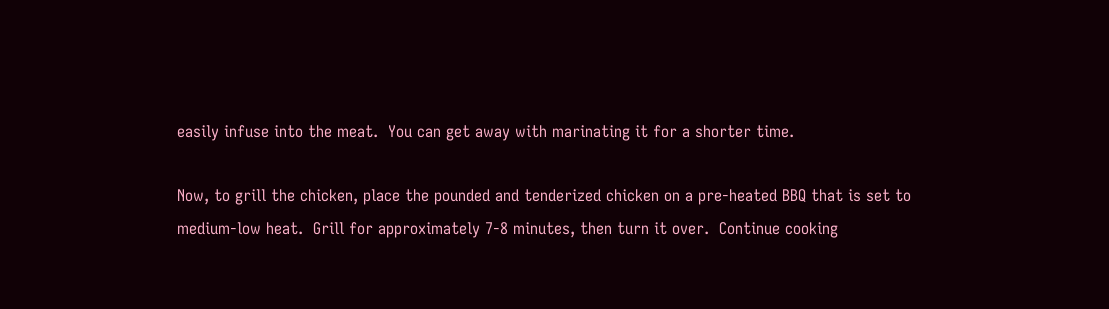easily infuse into the meat.  You can get away with marinating it for a shorter time.

Now, to grill the chicken, place the pounded and tenderized chicken on a pre-heated BBQ that is set to medium-low heat.  Grill for approximately 7-8 minutes, then turn it over.  Continue cooking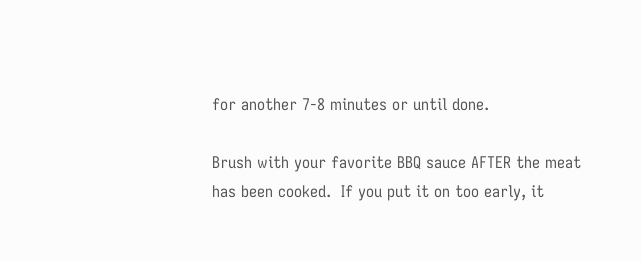for another 7-8 minutes or until done.

Brush with your favorite BBQ sauce AFTER the meat has been cooked.  If you put it on too early, it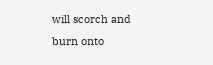will scorch and burn onto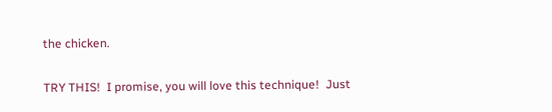the chicken.

TRY THIS!  I promise, you will love this technique!  Just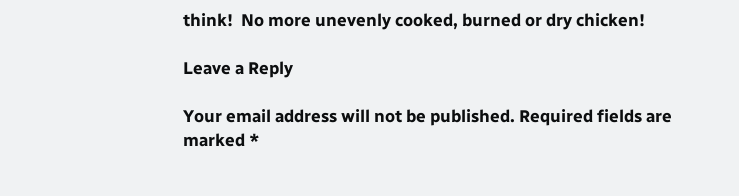think!  No more unevenly cooked, burned or dry chicken!

Leave a Reply

Your email address will not be published. Required fields are marked *